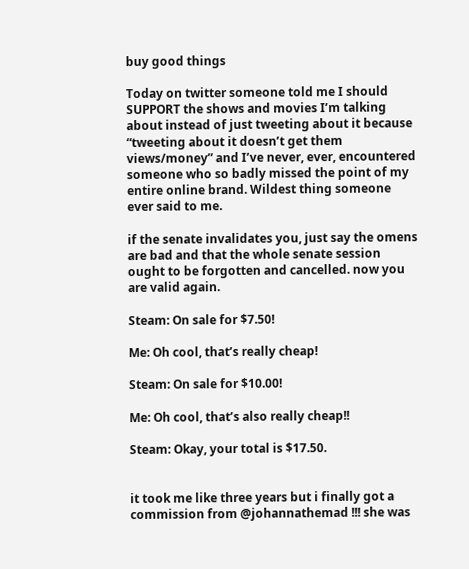buy good things

Today on twitter someone told me I should SUPPORT the shows and movies I’m talking about instead of just tweeting about it because “tweeting about it doesn’t get them views/money” and I’ve never, ever, encountered someone who so badly missed the point of my entire online brand. Wildest thing someone ever said to me.

if the senate invalidates you, just say the omens are bad and that the whole senate session ought to be forgotten and cancelled. now you are valid again.

Steam: On sale for $7.50!

Me: Oh cool, that’s really cheap!

Steam: On sale for $10.00!

Me: Oh cool, that’s also really cheap!!

Steam: Okay, your total is $17.50.


it took me like three years but i finally got a commission from @johannathemad !!! she was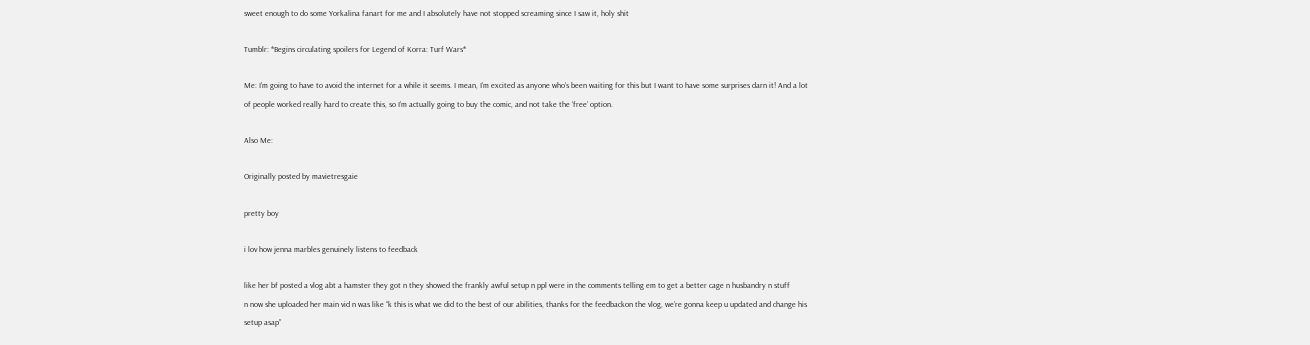sweet enough to do some Yorkalina fanart for me and I absolutely have not stopped screaming since I saw it, holy shit

Tumblr: *Begins circulating spoilers for Legend of Korra: Turf Wars*

Me: I’m going to have to avoid the internet for a while it seems. I mean, I’m excited as anyone who’s been waiting for this but I want to have some surprises darn it! And a lot of people worked really hard to create this, so I’m actually going to buy the comic, and not take the ‘free’ option.

Also Me:

Originally posted by mavietresgaie

pretty boy

i lov how jenna marbles genuinely listens to feedback

like her bf posted a vlog abt a hamster they got n they showed the frankly awful setup n ppl were in the comments telling em to get a better cage n husbandry n stuff
n now she uploaded her main vid n was like “k this is what we did to the best of our abilities, thanks for the feedbackon the vlog, we’re gonna keep u updated and change his setup asap”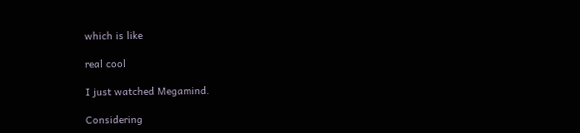which is like

real cool

I just watched Megamind.

Considering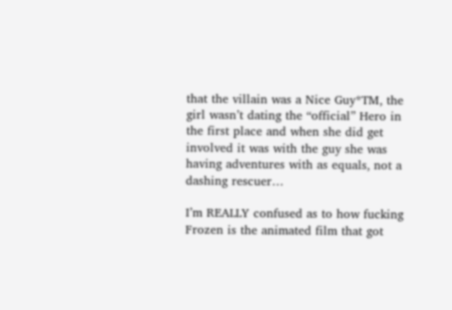that the villain was a Nice Guy*TM, the girl wasn’t dating the “official” Hero in the first place and when she did get involved it was with the guy she was having adventures with as equals, not a dashing rescuer…

I’m REALLY confused as to how fucking Frozen is the animated film that got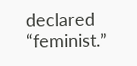declared “feminist.”